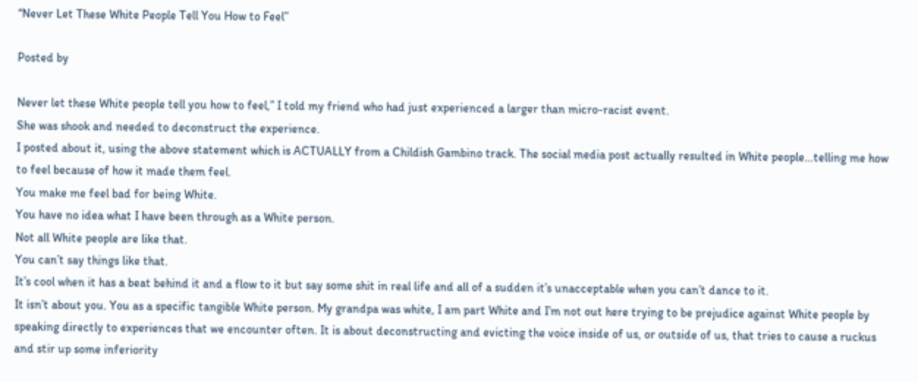“Never Let These White People Tell You How to Feel”

Posted by

Never let these White people tell you how to feel,” I told my friend who had just experienced a larger than micro-racist event.
She was shook and needed to deconstruct the experience.
I posted about it, using the above statement which is ACTUALLY from a Childish Gambino track. The social media post actually resulted in White people…telling me how to feel because of how it made them feel.
You make me feel bad for being White.
You have no idea what I have been through as a White person.
Not all White people are like that.
You can’t say things like that.
It’s cool when it has a beat behind it and a flow to it but say some shit in real life and all of a sudden it’s unacceptable when you can’t dance to it.
It isn’t about you. You as a specific tangible White person. My grandpa was white, I am part White and I’m not out here trying to be prejudice against White people by speaking directly to experiences that we encounter often. It is about deconstructing and evicting the voice inside of us, or outside of us, that tries to cause a ruckus and stir up some inferiority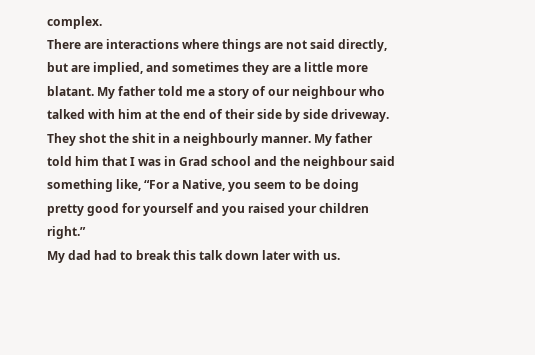complex.
There are interactions where things are not said directly, but are implied, and sometimes they are a little more blatant. My father told me a story of our neighbour who talked with him at the end of their side by side driveway. They shot the shit in a neighbourly manner. My father told him that I was in Grad school and the neighbour said something like, “For a Native, you seem to be doing pretty good for yourself and you raised your children right.”
My dad had to break this talk down later with us.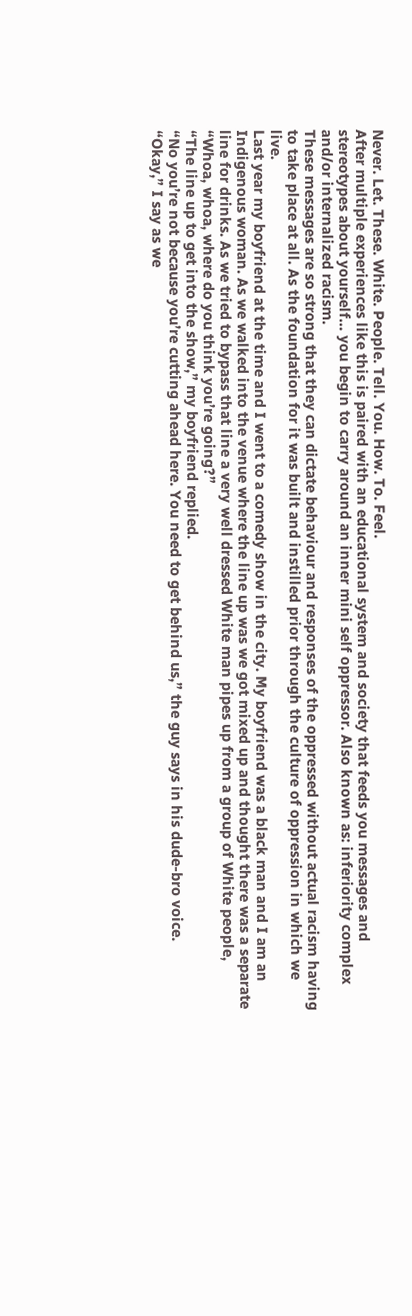Never. Let. These. White. People. Tell. You. How. To. Feel.
After multiple experiences like this is paired with an educational system and society that feeds you messages and stereotypes about yourself… you begin to carry around an inner mini self oppressor. Also known as: inferiority complex and/or internalized racism.
These messages are so strong that they can dictate behaviour and responses of the oppressed without actual racism having to take place at all. As the foundation for it was built and instilled prior through the culture of oppression in which we live.
Last year my boyfriend at the time and I went to a comedy show in the city. My boyfriend was a black man and I am an Indigenous woman. As we walked into the venue where the line up was we got mixed up and thought there was a separate line for drinks. As we tried to bypass that line a very well dressed White man pipes up from a group of White people, “Whoa, whoa, where do you think you’re going?”
“The line up to get into the show,” my boyfriend replied.
“No you’re not because you’re cutting ahead here. You need to get behind us,” the guy says in his dude-bro voice.
“Okay,” I say as we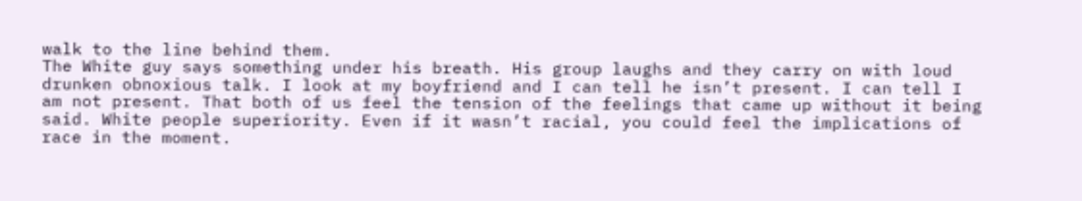walk to the line behind them.
The White guy says something under his breath. His group laughs and they carry on with loud drunken obnoxious talk. I look at my boyfriend and I can tell he isn’t present. I can tell I am not present. That both of us feel the tension of the feelings that came up without it being said. White people superiority. Even if it wasn’t racial, you could feel the implications of race in the moment.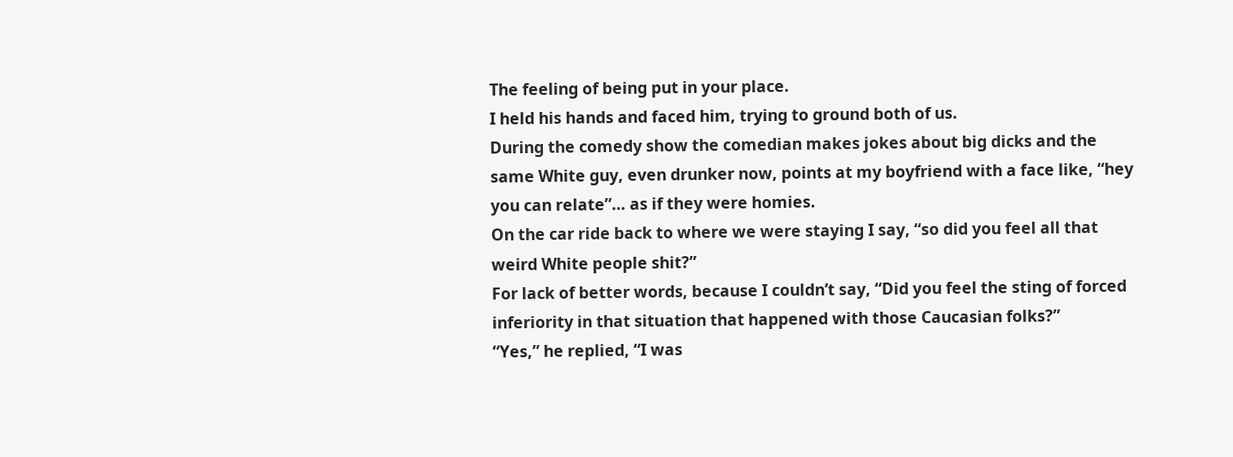The feeling of being put in your place.
I held his hands and faced him, trying to ground both of us.
During the comedy show the comedian makes jokes about big dicks and the same White guy, even drunker now, points at my boyfriend with a face like, “hey you can relate”… as if they were homies.
On the car ride back to where we were staying I say, “so did you feel all that weird White people shit?”
For lack of better words, because I couldn’t say, “Did you feel the sting of forced inferiority in that situation that happened with those Caucasian folks?”
“Yes,” he replied, “I was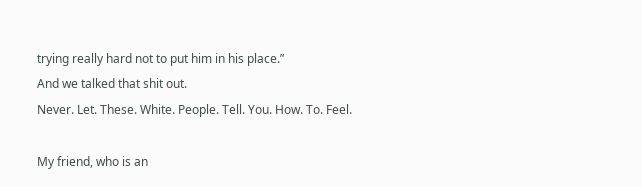trying really hard not to put him in his place.”
And we talked that shit out.
Never. Let. These. White. People. Tell. You. How. To. Feel.

My friend, who is an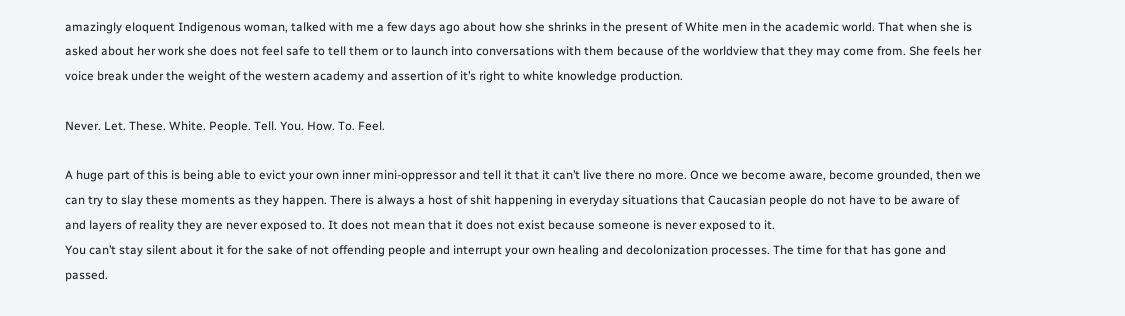amazingly eloquent Indigenous woman, talked with me a few days ago about how she shrinks in the present of White men in the academic world. That when she is asked about her work she does not feel safe to tell them or to launch into conversations with them because of the worldview that they may come from. She feels her voice break under the weight of the western academy and assertion of it’s right to white knowledge production.

Never. Let. These. White. People. Tell. You. How. To. Feel.

A huge part of this is being able to evict your own inner mini-oppressor and tell it that it can’t live there no more. Once we become aware, become grounded, then we can try to slay these moments as they happen. There is always a host of shit happening in everyday situations that Caucasian people do not have to be aware of and layers of reality they are never exposed to. It does not mean that it does not exist because someone is never exposed to it.
You can’t stay silent about it for the sake of not offending people and interrupt your own healing and decolonization processes. The time for that has gone and passed.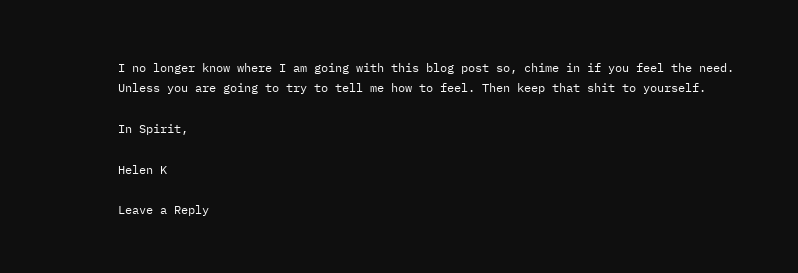I no longer know where I am going with this blog post so, chime in if you feel the need.
Unless you are going to try to tell me how to feel. Then keep that shit to yourself.

In Spirit,

Helen K

Leave a Reply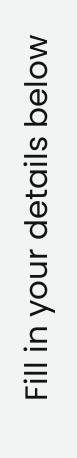Fill in your details below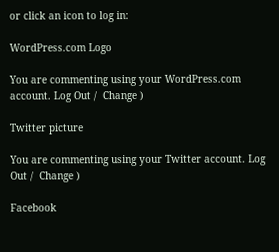or click an icon to log in:

WordPress.com Logo

You are commenting using your WordPress.com account. Log Out /  Change )

Twitter picture

You are commenting using your Twitter account. Log Out /  Change )

Facebook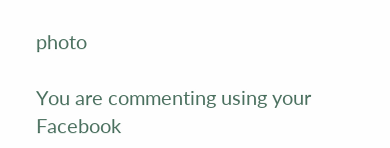photo

You are commenting using your Facebook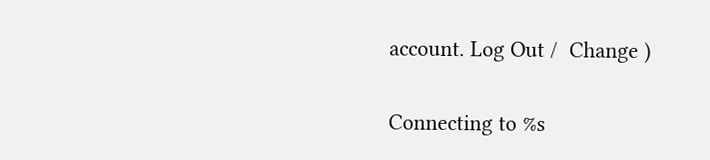account. Log Out /  Change )

Connecting to %s